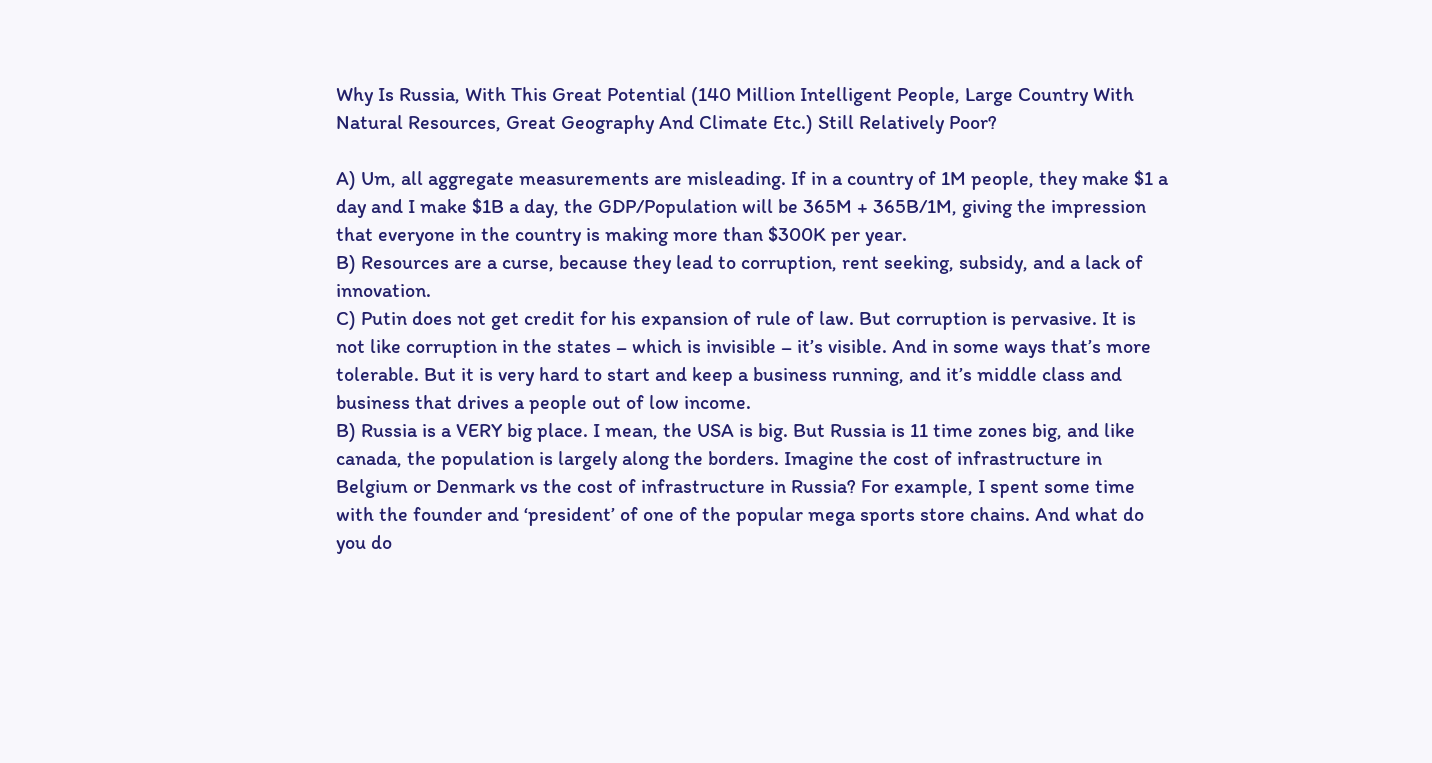Why Is Russia, With This Great Potential (140 Million Intelligent People, Large Country With Natural Resources, Great Geography And Climate Etc.) Still Relatively Poor?

A) Um, all aggregate measurements are misleading. If in a country of 1M people, they make $1 a day and I make $1B a day, the GDP/Population will be 365M + 365B/1M, giving the impression that everyone in the country is making more than $300K per year.
B) Resources are a curse, because they lead to corruption, rent seeking, subsidy, and a lack of innovation.
C) Putin does not get credit for his expansion of rule of law. But corruption is pervasive. It is not like corruption in the states – which is invisible – it’s visible. And in some ways that’s more tolerable. But it is very hard to start and keep a business running, and it’s middle class and business that drives a people out of low income.
B) Russia is a VERY big place. I mean, the USA is big. But Russia is 11 time zones big, and like canada, the population is largely along the borders. Imagine the cost of infrastructure in Belgium or Denmark vs the cost of infrastructure in Russia? For example, I spent some time with the founder and ‘president’ of one of the popular mega sports store chains. And what do you do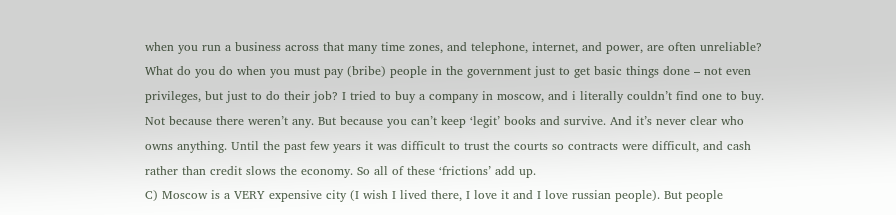when you run a business across that many time zones, and telephone, internet, and power, are often unreliable? What do you do when you must pay (bribe) people in the government just to get basic things done – not even privileges, but just to do their job? I tried to buy a company in moscow, and i literally couldn’t find one to buy. Not because there weren’t any. But because you can’t keep ‘legit’ books and survive. And it’s never clear who owns anything. Until the past few years it was difficult to trust the courts so contracts were difficult, and cash rather than credit slows the economy. So all of these ‘frictions’ add up.
C) Moscow is a VERY expensive city (I wish I lived there, I love it and I love russian people). But people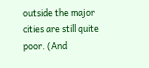outside the major cities are still quite poor. (And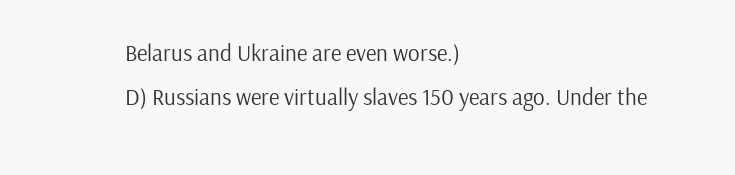Belarus and Ukraine are even worse.)
D) Russians were virtually slaves 150 years ago. Under the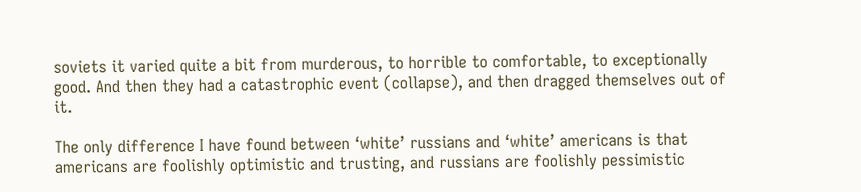soviets it varied quite a bit from murderous, to horrible to comfortable, to exceptionally good. And then they had a catastrophic event (collapse), and then dragged themselves out of it.

The only difference I have found between ‘white’ russians and ‘white’ americans is that americans are foolishly optimistic and trusting, and russians are foolishly pessimistic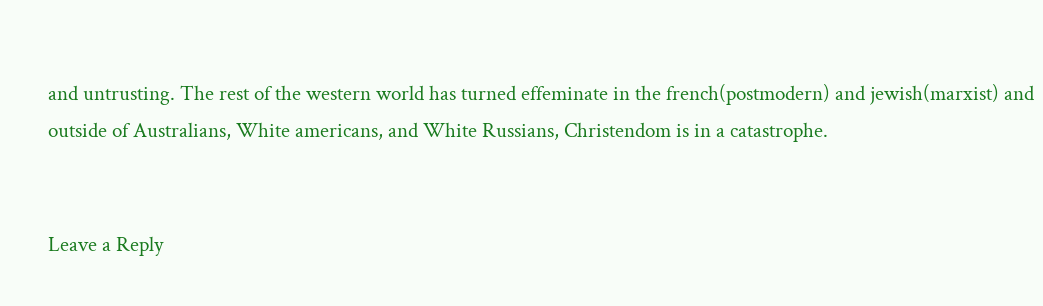and untrusting. The rest of the western world has turned effeminate in the french(postmodern) and jewish(marxist) and outside of Australians, White americans, and White Russians, Christendom is in a catastrophe.


Leave a Reply